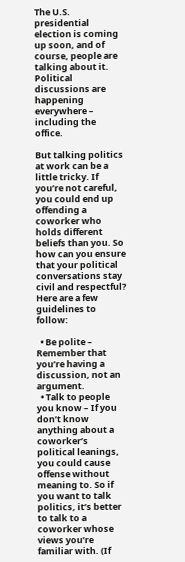The U.S. presidential election is coming up soon, and of course, people are talking about it. Political discussions are happening everywhere – including the office.

But talking politics at work can be a little tricky. If you’re not careful, you could end up offending a coworker who holds different beliefs than you. So how can you ensure that your political conversations stay civil and respectful? Here are a few guidelines to follow:

  • Be polite – Remember that you’re having a discussion, not an argument.
  • Talk to people you know – If you don’t know anything about a coworker’s political leanings, you could cause offense without meaning to. So if you want to talk politics, it’s better to talk to a coworker whose views you’re familiar with. (If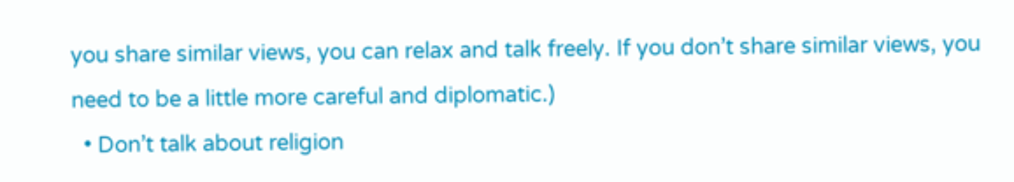you share similar views, you can relax and talk freely. If you don’t share similar views, you need to be a little more careful and diplomatic.)
  • Don’t talk about religion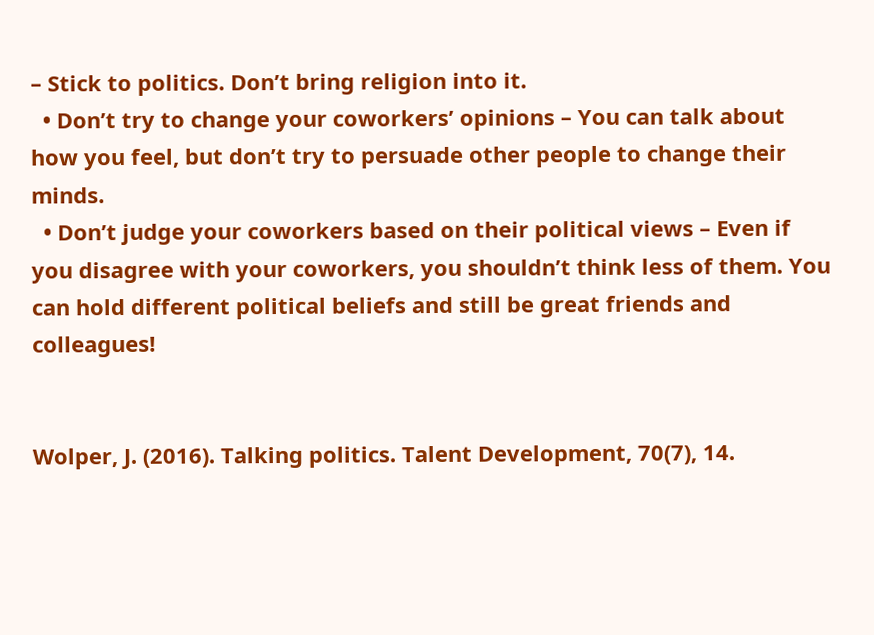– Stick to politics. Don’t bring religion into it.
  • Don’t try to change your coworkers’ opinions – You can talk about how you feel, but don’t try to persuade other people to change their minds.
  • Don’t judge your coworkers based on their political views – Even if you disagree with your coworkers, you shouldn’t think less of them. You can hold different political beliefs and still be great friends and colleagues!


Wolper, J. (2016). Talking politics. Talent Development, 70(7), 14.